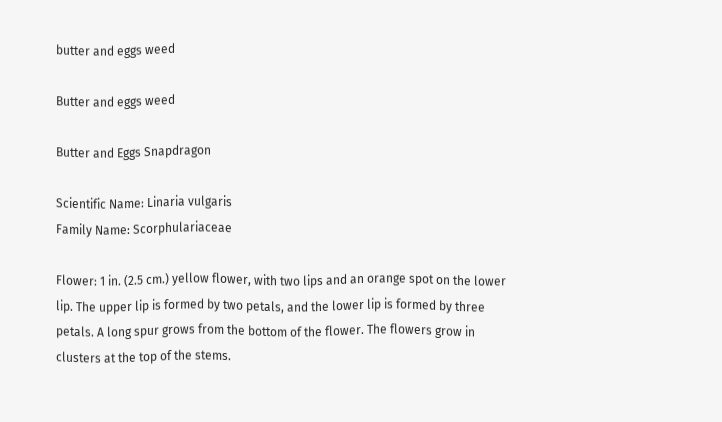butter and eggs weed

Butter and eggs weed

Butter and Eggs Snapdragon

Scientific Name: Linaria vulgaris
Family Name: Scorphulariaceae

Flower: 1 in. (2.5 cm.) yellow flower, with two lips and an orange spot on the lower lip. The upper lip is formed by two petals, and the lower lip is formed by three petals. A long spur grows from the bottom of the flower. The flowers grow in clusters at the top of the stems.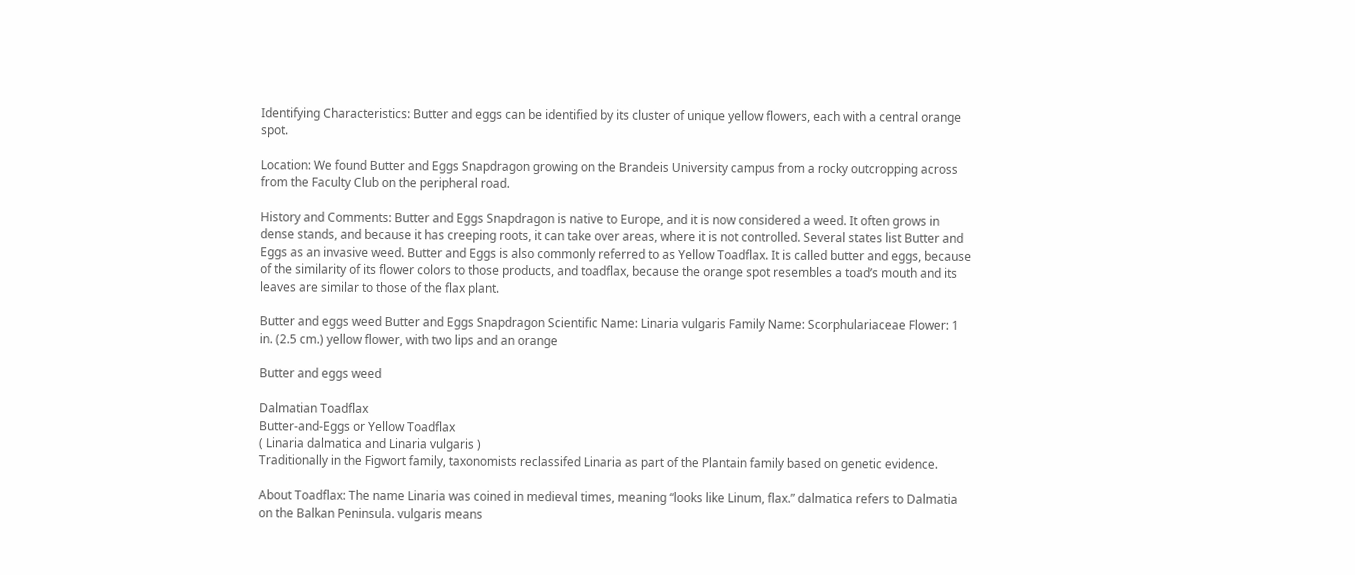Identifying Characteristics: Butter and eggs can be identified by its cluster of unique yellow flowers, each with a central orange spot.

Location: We found Butter and Eggs Snapdragon growing on the Brandeis University campus from a rocky outcropping across from the Faculty Club on the peripheral road.

History and Comments: Butter and Eggs Snapdragon is native to Europe, and it is now considered a weed. It often grows in dense stands, and because it has creeping roots, it can take over areas, where it is not controlled. Several states list Butter and Eggs as an invasive weed. Butter and Eggs is also commonly referred to as Yellow Toadflax. It is called butter and eggs, because of the similarity of its flower colors to those products, and toadflax, because the orange spot resembles a toad’s mouth and its leaves are similar to those of the flax plant.

Butter and eggs weed Butter and Eggs Snapdragon Scientific Name: Linaria vulgaris Family Name: Scorphulariaceae Flower: 1 in. (2.5 cm.) yellow flower, with two lips and an orange

Butter and eggs weed

Dalmatian Toadflax
Butter-and-Eggs or Yellow Toadflax
( Linaria dalmatica and Linaria vulgaris )
Traditionally in the Figwort family, taxonomists reclassifed Linaria as part of the Plantain family based on genetic evidence.

About Toadflax: The name Linaria was coined in medieval times, meaning “looks like Linum, flax.” dalmatica refers to Dalmatia on the Balkan Peninsula. vulgaris means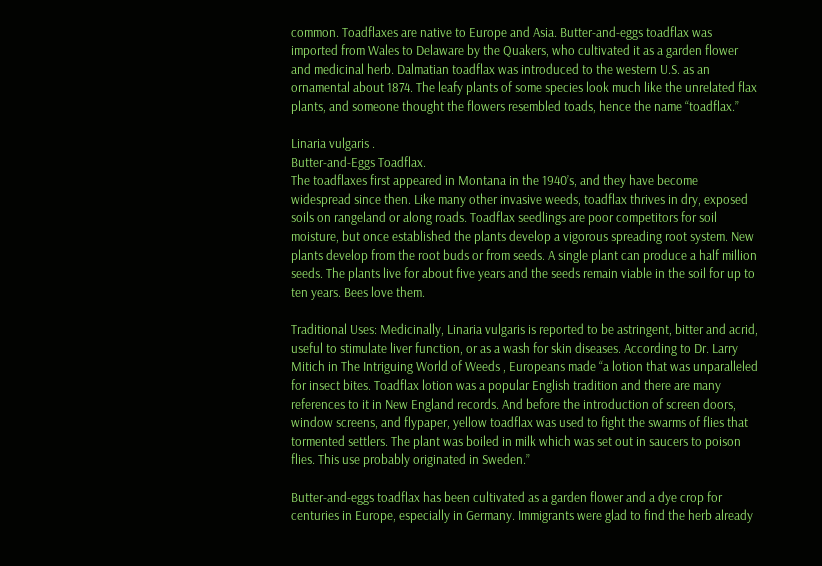common. Toadflaxes are native to Europe and Asia. Butter-and-eggs toadflax was imported from Wales to Delaware by the Quakers, who cultivated it as a garden flower and medicinal herb. Dalmatian toadflax was introduced to the western U.S. as an ornamental about 1874. The leafy plants of some species look much like the unrelated flax plants, and someone thought the flowers resembled toads, hence the name “toadflax.”

Linaria vulgaris .
Butter-and-Eggs Toadflax.
The toadflaxes first appeared in Montana in the 1940’s, and they have become widespread since then. Like many other invasive weeds, toadflax thrives in dry, exposed soils on rangeland or along roads. Toadflax seedlings are poor competitors for soil moisture, but once established the plants develop a vigorous spreading root system. New plants develop from the root buds or from seeds. A single plant can produce a half million seeds. The plants live for about five years and the seeds remain viable in the soil for up to ten years. Bees love them.

Traditional Uses: Medicinally, Linaria vulgaris is reported to be astringent, bitter and acrid, useful to stimulate liver function, or as a wash for skin diseases. According to Dr. Larry Mitich in The Intriguing World of Weeds , Europeans made “a lotion that was unparalleled for insect bites. Toadflax lotion was a popular English tradition and there are many references to it in New England records. And before the introduction of screen doors, window screens, and flypaper, yellow toadflax was used to fight the swarms of flies that tormented settlers. The plant was boiled in milk which was set out in saucers to poison flies. This use probably originated in Sweden.”

Butter-and-eggs toadflax has been cultivated as a garden flower and a dye crop for centuries in Europe, especially in Germany. Immigrants were glad to find the herb already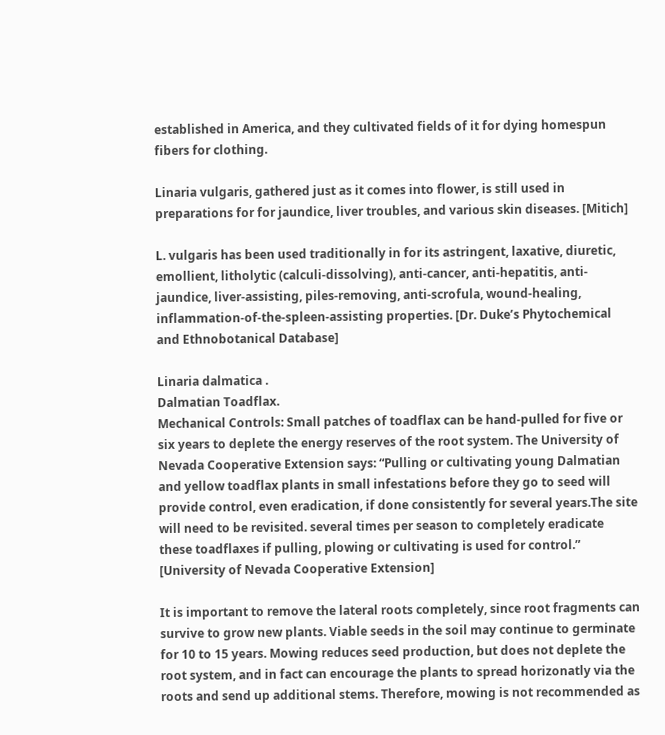established in America, and they cultivated fields of it for dying homespun fibers for clothing.

Linaria vulgaris, gathered just as it comes into flower, is still used in preparations for for jaundice, liver troubles, and various skin diseases. [Mitich]

L. vulgaris has been used traditionally in for its astringent, laxative, diuretic, emollient, litholytic (calculi-dissolving), anti-cancer, anti-hepatitis, anti-jaundice, liver-assisting, piles-removing, anti-scrofula, wound-healing, inflammation-of-the-spleen-assisting properties. [Dr. Duke’s Phytochemical and Ethnobotanical Database]

Linaria dalmatica .
Dalmatian Toadflax.
Mechanical Controls: Small patches of toadflax can be hand-pulled for five or six years to deplete the energy reserves of the root system. The University of Nevada Cooperative Extension says: “Pulling or cultivating young Dalmatian and yellow toadflax plants in small infestations before they go to seed will provide control, even eradication, if done consistently for several years.The site will need to be revisited. several times per season to completely eradicate these toadflaxes if pulling, plowing or cultivating is used for control.” [University of Nevada Cooperative Extension]

It is important to remove the lateral roots completely, since root fragments can survive to grow new plants. Viable seeds in the soil may continue to germinate for 10 to 15 years. Mowing reduces seed production, but does not deplete the root system, and in fact can encourage the plants to spread horizonatly via the roots and send up additional stems. Therefore, mowing is not recommended as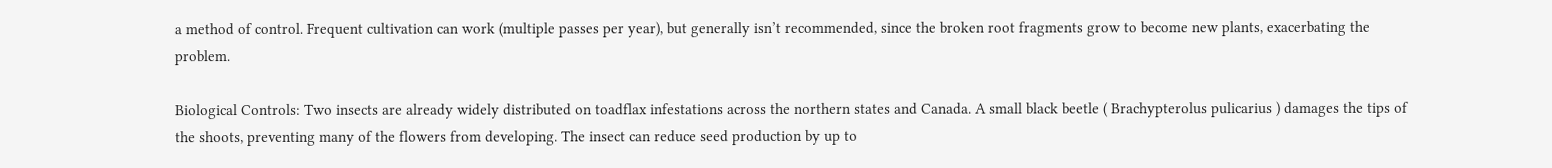a method of control. Frequent cultivation can work (multiple passes per year), but generally isn’t recommended, since the broken root fragments grow to become new plants, exacerbating the problem.

Biological Controls: Two insects are already widely distributed on toadflax infestations across the northern states and Canada. A small black beetle ( Brachypterolus pulicarius ) damages the tips of the shoots, preventing many of the flowers from developing. The insect can reduce seed production by up to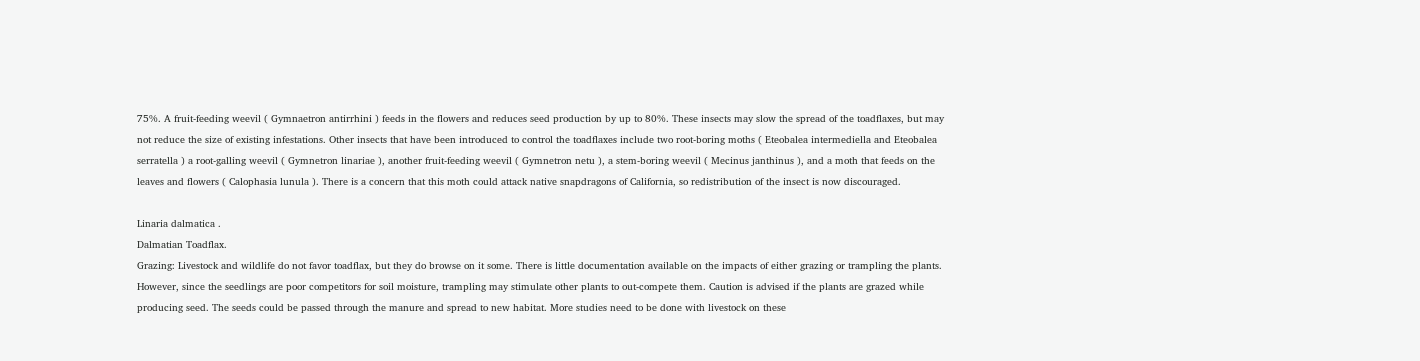75%. A fruit-feeding weevil ( Gymnaetron antirrhini ) feeds in the flowers and reduces seed production by up to 80%. These insects may slow the spread of the toadflaxes, but may not reduce the size of existing infestations. Other insects that have been introduced to control the toadflaxes include two root-boring moths ( Eteobalea intermediella and Eteobalea serratella ) a root-galling weevil ( Gymnetron linariae ), another fruit-feeding weevil ( Gymnetron netu ), a stem-boring weevil ( Mecinus janthinus ), and a moth that feeds on the leaves and flowers ( Calophasia lunula ). There is a concern that this moth could attack native snapdragons of California, so redistribution of the insect is now discouraged.

Linaria dalmatica .
Dalmatian Toadflax.
Grazing: Livestock and wildlife do not favor toadflax, but they do browse on it some. There is little documentation available on the impacts of either grazing or trampling the plants. However, since the seedlings are poor competitors for soil moisture, trampling may stimulate other plants to out-compete them. Caution is advised if the plants are grazed while producing seed. The seeds could be passed through the manure and spread to new habitat. More studies need to be done with livestock on these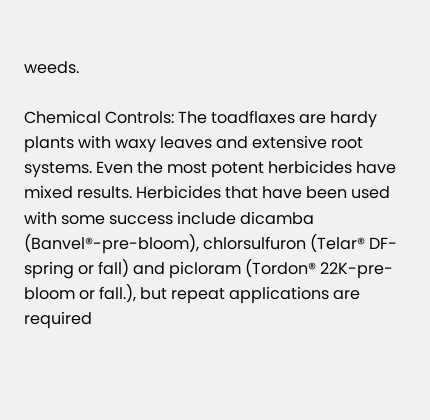weeds.

Chemical Controls: The toadflaxes are hardy plants with waxy leaves and extensive root systems. Even the most potent herbicides have mixed results. Herbicides that have been used with some success include dicamba (Banvel®-pre-bloom), chlorsulfuron (Telar® DF-spring or fall) and picloram (Tordon® 22K-pre-bloom or fall.), but repeat applications are required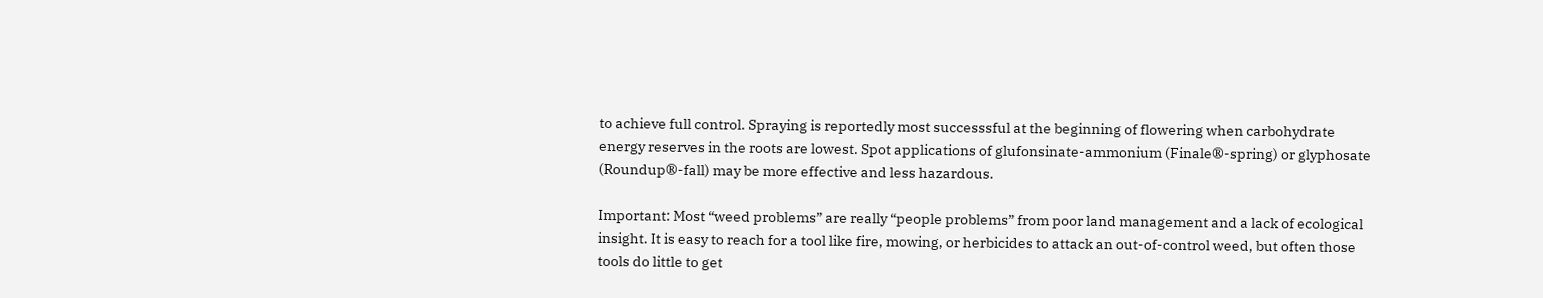to achieve full control. Spraying is reportedly most successsful at the beginning of flowering when carbohydrate energy reserves in the roots are lowest. Spot applications of glufonsinate-ammonium (Finale®-spring) or glyphosate (Roundup®-fall) may be more effective and less hazardous.

Important: Most “weed problems” are really “people problems” from poor land management and a lack of ecological insight. It is easy to reach for a tool like fire, mowing, or herbicides to attack an out-of-control weed, but often those tools do little to get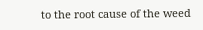to the root cause of the weed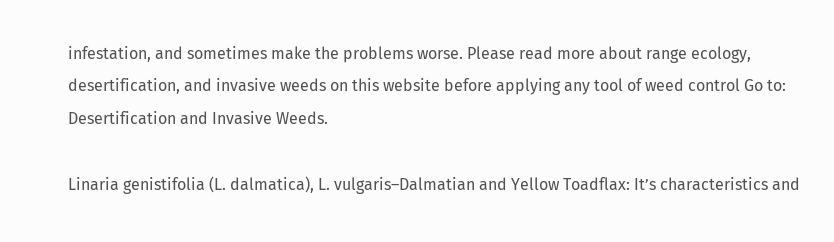infestation, and sometimes make the problems worse. Please read more about range ecology, desertification, and invasive weeds on this website before applying any tool of weed control Go to: Desertification and Invasive Weeds.

Linaria genistifolia (L. dalmatica), L. vulgaris–Dalmatian and Yellow Toadflax: It’s characteristics and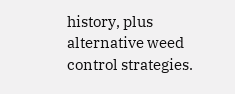history, plus alternative weed control strategies.